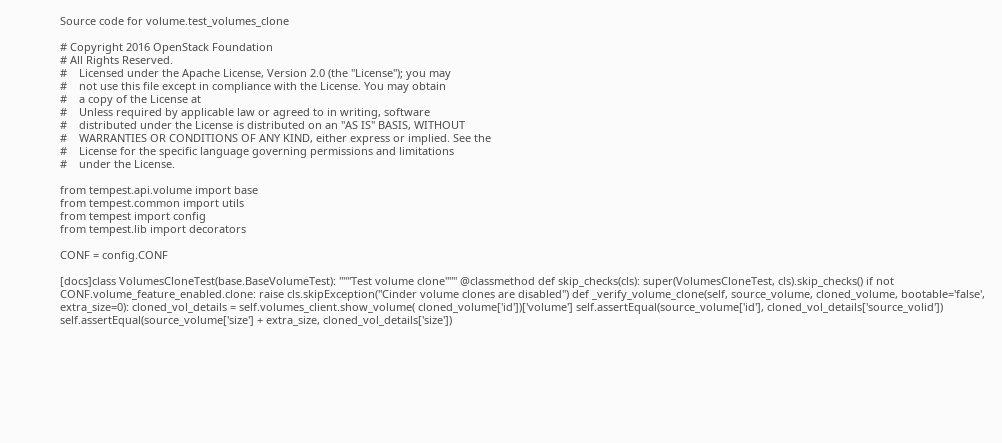Source code for volume.test_volumes_clone

# Copyright 2016 OpenStack Foundation
# All Rights Reserved.
#    Licensed under the Apache License, Version 2.0 (the "License"); you may
#    not use this file except in compliance with the License. You may obtain
#    a copy of the License at
#    Unless required by applicable law or agreed to in writing, software
#    distributed under the License is distributed on an "AS IS" BASIS, WITHOUT
#    WARRANTIES OR CONDITIONS OF ANY KIND, either express or implied. See the
#    License for the specific language governing permissions and limitations
#    under the License.

from tempest.api.volume import base
from tempest.common import utils
from tempest import config
from tempest.lib import decorators

CONF = config.CONF

[docs]class VolumesCloneTest(base.BaseVolumeTest): """Test volume clone""" @classmethod def skip_checks(cls): super(VolumesCloneTest, cls).skip_checks() if not CONF.volume_feature_enabled.clone: raise cls.skipException("Cinder volume clones are disabled") def _verify_volume_clone(self, source_volume, cloned_volume, bootable='false', extra_size=0): cloned_vol_details = self.volumes_client.show_volume( cloned_volume['id'])['volume'] self.assertEqual(source_volume['id'], cloned_vol_details['source_volid']) self.assertEqual(source_volume['size'] + extra_size, cloned_vol_details['size'])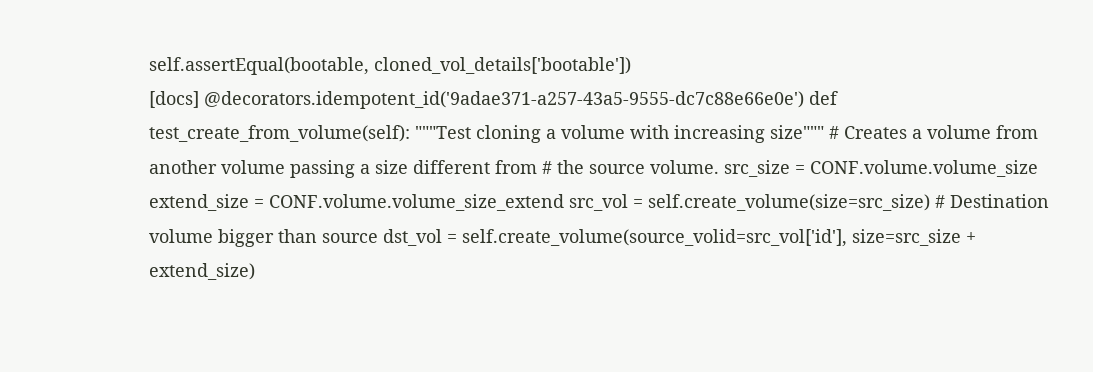self.assertEqual(bootable, cloned_vol_details['bootable'])
[docs] @decorators.idempotent_id('9adae371-a257-43a5-9555-dc7c88e66e0e') def test_create_from_volume(self): """Test cloning a volume with increasing size""" # Creates a volume from another volume passing a size different from # the source volume. src_size = CONF.volume.volume_size extend_size = CONF.volume.volume_size_extend src_vol = self.create_volume(size=src_size) # Destination volume bigger than source dst_vol = self.create_volume(source_volid=src_vol['id'], size=src_size + extend_size)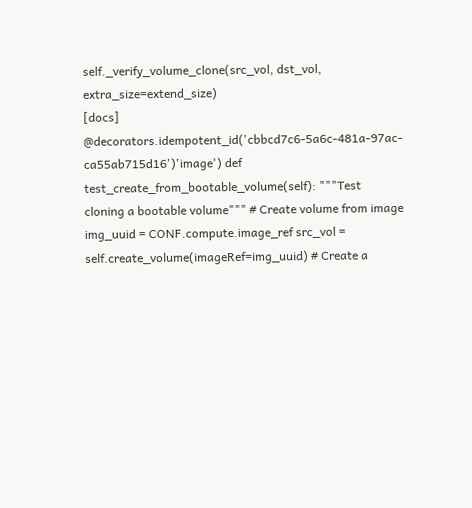self._verify_volume_clone(src_vol, dst_vol, extra_size=extend_size)
[docs] @decorators.idempotent_id('cbbcd7c6-5a6c-481a-97ac-ca55ab715d16')'image') def test_create_from_bootable_volume(self): """Test cloning a bootable volume""" # Create volume from image img_uuid = CONF.compute.image_ref src_vol = self.create_volume(imageRef=img_uuid) # Create a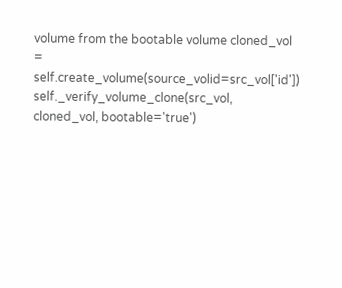volume from the bootable volume cloned_vol = self.create_volume(source_volid=src_vol['id']) self._verify_volume_clone(src_vol, cloned_vol, bootable='true')